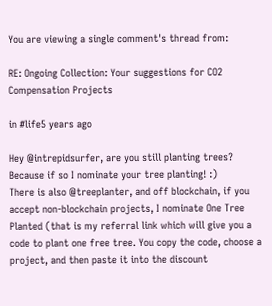You are viewing a single comment's thread from:

RE: Ongoing Collection: Your suggestions for CO2 Compensation Projects

in #life5 years ago

Hey @intrepidsurfer, are you still planting trees? Because if so I nominate your tree planting! :)
There is also @treeplanter, and off blockchain, if you accept non-blockchain projects, I nominate One Tree Planted (that is my referral link which will give you a code to plant one free tree. You copy the code, choose a project, and then paste it into the discount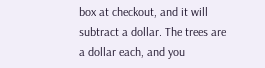box at checkout, and it will subtract a dollar. The trees are a dollar each, and you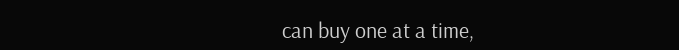can buy one at a time,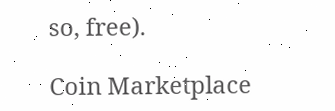so, free).

Coin Marketplace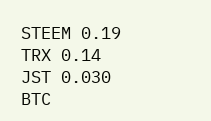STEEM 0.19
TRX 0.14
JST 0.030
BTC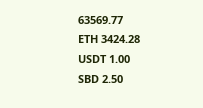63569.77
ETH 3424.28
USDT 1.00
SBD 2.50